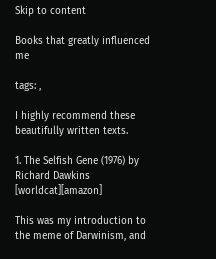Skip to content

Books that greatly influenced me

tags: ,

I highly recommend these beautifully written texts.

1. The Selfish Gene (1976) by Richard Dawkins [worldcat][amazon]

This was my introduction to the meme of Darwinism, and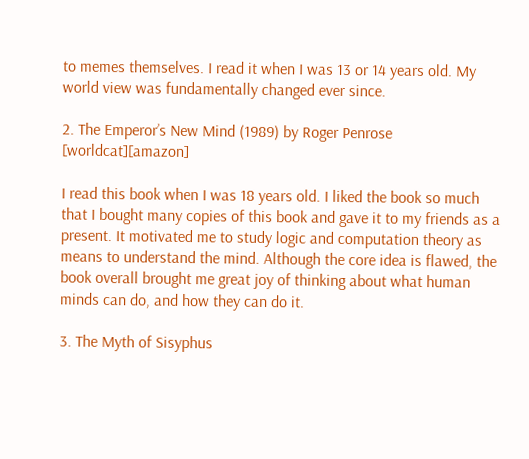to memes themselves. I read it when I was 13 or 14 years old. My world view was fundamentally changed ever since.

2. The Emperor’s New Mind (1989) by Roger Penrose [worldcat][amazon]

I read this book when I was 18 years old. I liked the book so much that I bought many copies of this book and gave it to my friends as a present. It motivated me to study logic and computation theory as means to understand the mind. Although the core idea is flawed, the book overall brought me great joy of thinking about what human minds can do, and how they can do it.

3. The Myth of Sisyphus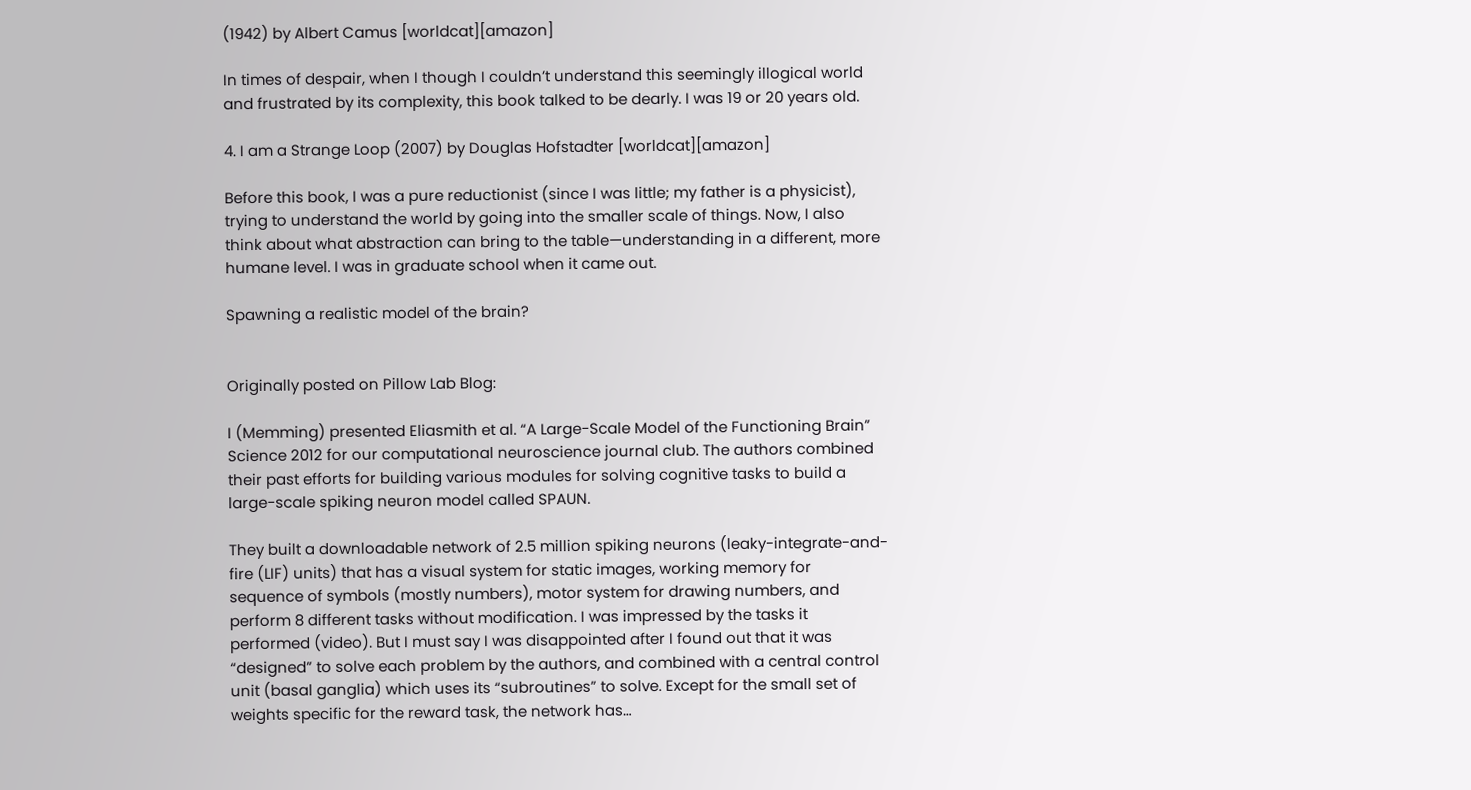(1942) by Albert Camus [worldcat][amazon]

In times of despair, when I though I couldn’t understand this seemingly illogical world and frustrated by its complexity, this book talked to be dearly. I was 19 or 20 years old.

4. I am a Strange Loop (2007) by Douglas Hofstadter [worldcat][amazon]

Before this book, I was a pure reductionist (since I was little; my father is a physicist), trying to understand the world by going into the smaller scale of things. Now, I also think about what abstraction can bring to the table—understanding in a different, more humane level. I was in graduate school when it came out.

Spawning a realistic model of the brain?


Originally posted on Pillow Lab Blog:

I (Memming) presented Eliasmith et al. “A Large-Scale Model of the Functioning Brain” Science 2012 for our computational neuroscience journal club. The authors combined their past efforts for building various modules for solving cognitive tasks to build a large-scale spiking neuron model called SPAUN.

They built a downloadable network of 2.5 million spiking neurons (leaky-integrate-and-fire (LIF) units) that has a visual system for static images, working memory for sequence of symbols (mostly numbers), motor system for drawing numbers, and perform 8 different tasks without modification. I was impressed by the tasks it performed (video). But I must say I was disappointed after I found out that it was “designed” to solve each problem by the authors, and combined with a central control unit (basal ganglia) which uses its “subroutines” to solve. Except for the small set of weights specific for the reward task, the network has…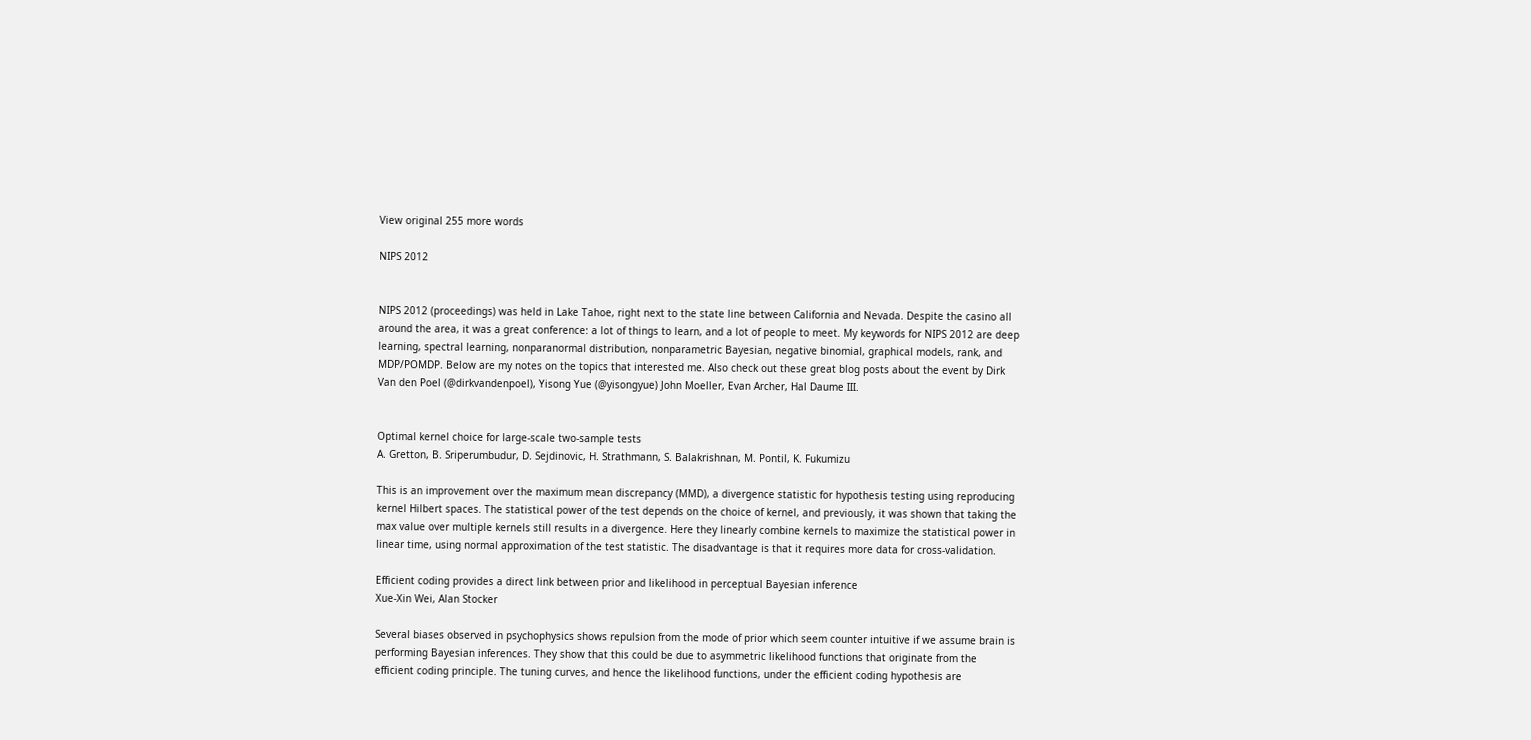View original 255 more words

NIPS 2012


NIPS 2012 (proceedings) was held in Lake Tahoe, right next to the state line between California and Nevada. Despite the casino all around the area, it was a great conference: a lot of things to learn, and a lot of people to meet. My keywords for NIPS 2012 are deep learning, spectral learning, nonparanormal distribution, nonparametric Bayesian, negative binomial, graphical models, rank, and MDP/POMDP. Below are my notes on the topics that interested me. Also check out these great blog posts about the event by Dirk Van den Poel (@dirkvandenpoel), Yisong Yue (@yisongyue) John Moeller, Evan Archer, Hal Daume III.


Optimal kernel choice for large-scale two-sample tests
A. Gretton, B. Sriperumbudur, D. Sejdinovic, H. Strathmann, S. Balakrishnan, M. Pontil, K. Fukumizu

This is an improvement over the maximum mean discrepancy (MMD), a divergence statistic for hypothesis testing using reproducing kernel Hilbert spaces. The statistical power of the test depends on the choice of kernel, and previously, it was shown that taking the max value over multiple kernels still results in a divergence. Here they linearly combine kernels to maximize the statistical power in linear time, using normal approximation of the test statistic. The disadvantage is that it requires more data for cross-validation.

Efficient coding provides a direct link between prior and likelihood in perceptual Bayesian inference
Xue-Xin Wei, Alan Stocker

Several biases observed in psychophysics shows repulsion from the mode of prior which seem counter intuitive if we assume brain is performing Bayesian inferences. They show that this could be due to asymmetric likelihood functions that originate from the efficient coding principle. The tuning curves, and hence the likelihood functions, under the efficient coding hypothesis are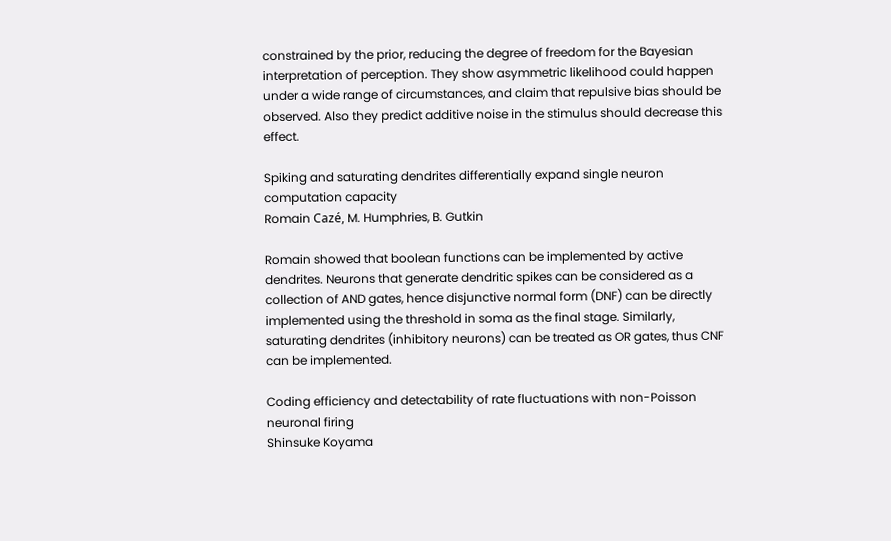constrained by the prior, reducing the degree of freedom for the Bayesian interpretation of perception. They show asymmetric likelihood could happen under a wide range of circumstances, and claim that repulsive bias should be observed. Also they predict additive noise in the stimulus should decrease this effect.

Spiking and saturating dendrites differentially expand single neuron computation capacity
Romain Cazé, M. Humphries, B. Gutkin

Romain showed that boolean functions can be implemented by active dendrites. Neurons that generate dendritic spikes can be considered as a collection of AND gates, hence disjunctive normal form (DNF) can be directly implemented using the threshold in soma as the final stage. Similarly, saturating dendrites (inhibitory neurons) can be treated as OR gates, thus CNF can be implemented.

Coding efficiency and detectability of rate fluctuations with non-Poisson neuronal firing
Shinsuke Koyama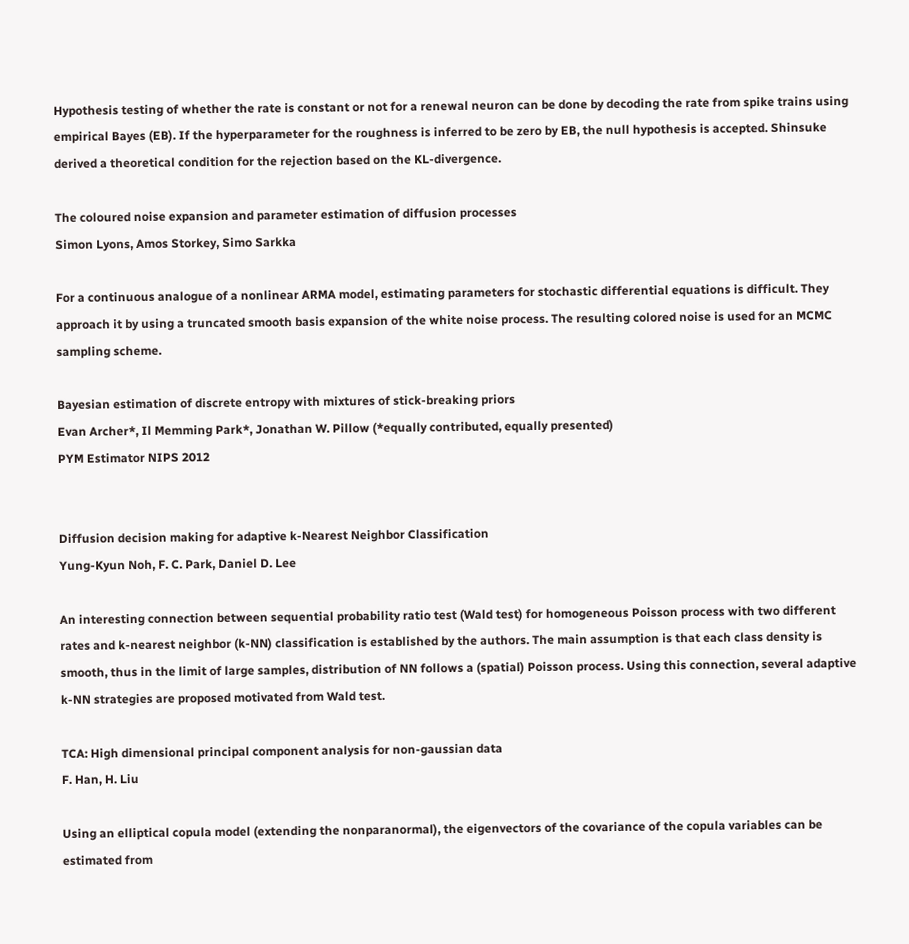Hypothesis testing of whether the rate is constant or not for a renewal neuron can be done by decoding the rate from spike trains using empirical Bayes (EB). If the hyperparameter for the roughness is inferred to be zero by EB, the null hypothesis is accepted. Shinsuke derived a theoretical condition for the rejection based on the KL-divergence.

The coloured noise expansion and parameter estimation of diffusion processes
Simon Lyons, Amos Storkey, Simo Sarkka

For a continuous analogue of a nonlinear ARMA model, estimating parameters for stochastic differential equations is difficult. They approach it by using a truncated smooth basis expansion of the white noise process. The resulting colored noise is used for an MCMC sampling scheme.

Bayesian estimation of discrete entropy with mixtures of stick-breaking priors
Evan Archer*, Il Memming Park*, Jonathan W. Pillow (*equally contributed, equally presented)
PYM Estimator NIPS 2012


Diffusion decision making for adaptive k-Nearest Neighbor Classification
Yung-Kyun Noh, F. C. Park, Daniel D. Lee

An interesting connection between sequential probability ratio test (Wald test) for homogeneous Poisson process with two different rates and k-nearest neighbor (k-NN) classification is established by the authors. The main assumption is that each class density is smooth, thus in the limit of large samples, distribution of NN follows a (spatial) Poisson process. Using this connection, several adaptive k-NN strategies are proposed motivated from Wald test.

TCA: High dimensional principal component analysis for non-gaussian data
F. Han, H. Liu

Using an elliptical copula model (extending the nonparanormal), the eigenvectors of the covariance of the copula variables can be estimated from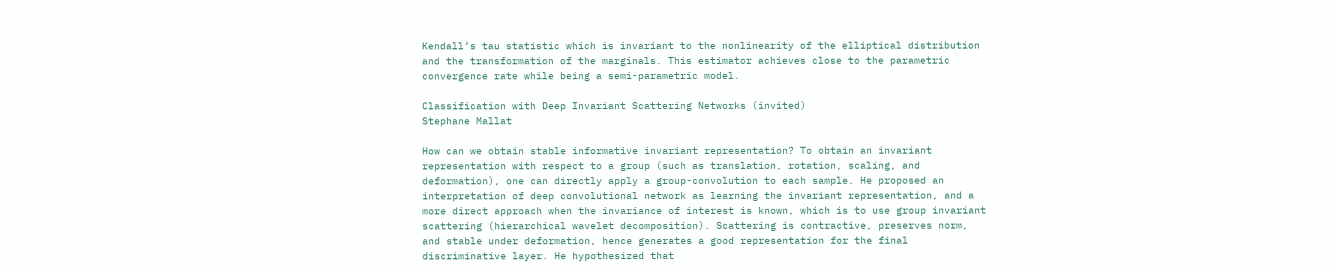Kendall’s tau statistic which is invariant to the nonlinearity of the elliptical distribution and the transformation of the marginals. This estimator achieves close to the parametric convergence rate while being a semi-parametric model.

Classification with Deep Invariant Scattering Networks (invited)
Stephane Mallat

How can we obtain stable informative invariant representation? To obtain an invariant representation with respect to a group (such as translation, rotation, scaling, and deformation), one can directly apply a group-convolution to each sample. He proposed an interpretation of deep convolutional network as learning the invariant representation, and a more direct approach when the invariance of interest is known, which is to use group invariant scattering (hierarchical wavelet decomposition). Scattering is contractive, preserves norm, and stable under deformation, hence generates a good representation for the final discriminative layer. He hypothesized that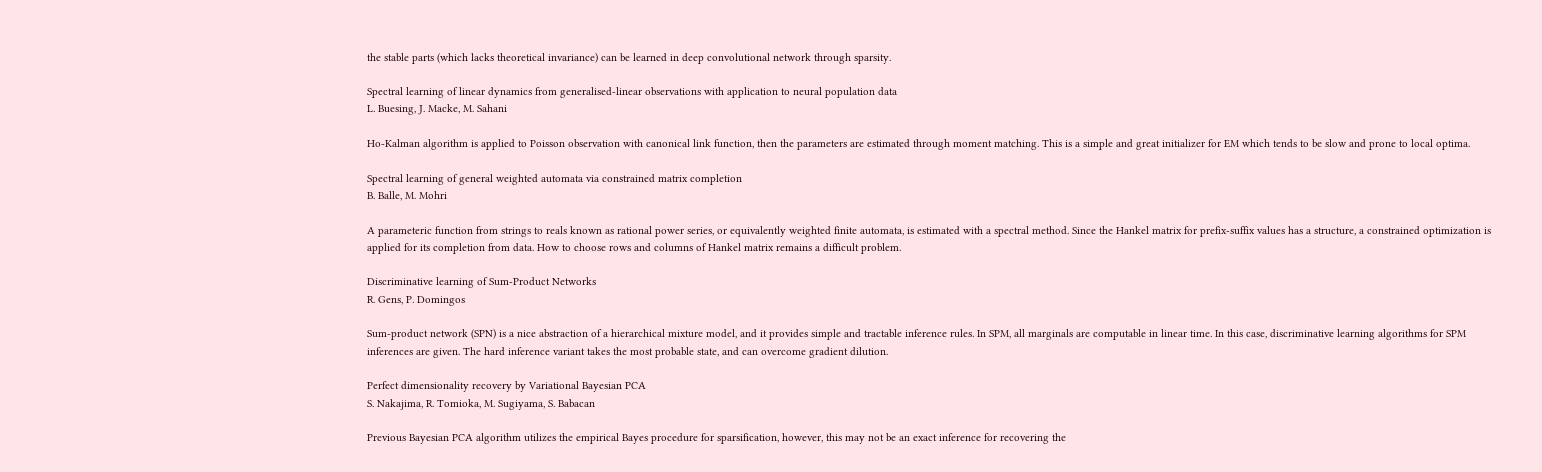the stable parts (which lacks theoretical invariance) can be learned in deep convolutional network through sparsity.

Spectral learning of linear dynamics from generalised-linear observations with application to neural population data
L. Buesing, J. Macke, M. Sahani

Ho-Kalman algorithm is applied to Poisson observation with canonical link function, then the parameters are estimated through moment matching. This is a simple and great initializer for EM which tends to be slow and prone to local optima.

Spectral learning of general weighted automata via constrained matrix completion
B. Balle, M. Mohri

A parameteric function from strings to reals known as rational power series, or equivalently weighted finite automata, is estimated with a spectral method. Since the Hankel matrix for prefix-suffix values has a structure, a constrained optimization is applied for its completion from data. How to choose rows and columns of Hankel matrix remains a difficult problem.

Discriminative learning of Sum-Product Networks
R. Gens, P. Domingos

Sum-product network (SPN) is a nice abstraction of a hierarchical mixture model, and it provides simple and tractable inference rules. In SPM, all marginals are computable in linear time. In this case, discriminative learning algorithms for SPM inferences are given. The hard inference variant takes the most probable state, and can overcome gradient dilution.

Perfect dimensionality recovery by Variational Bayesian PCA
S. Nakajima, R. Tomioka, M. Sugiyama, S. Babacan

Previous Bayesian PCA algorithm utilizes the empirical Bayes procedure for sparsification, however, this may not be an exact inference for recovering the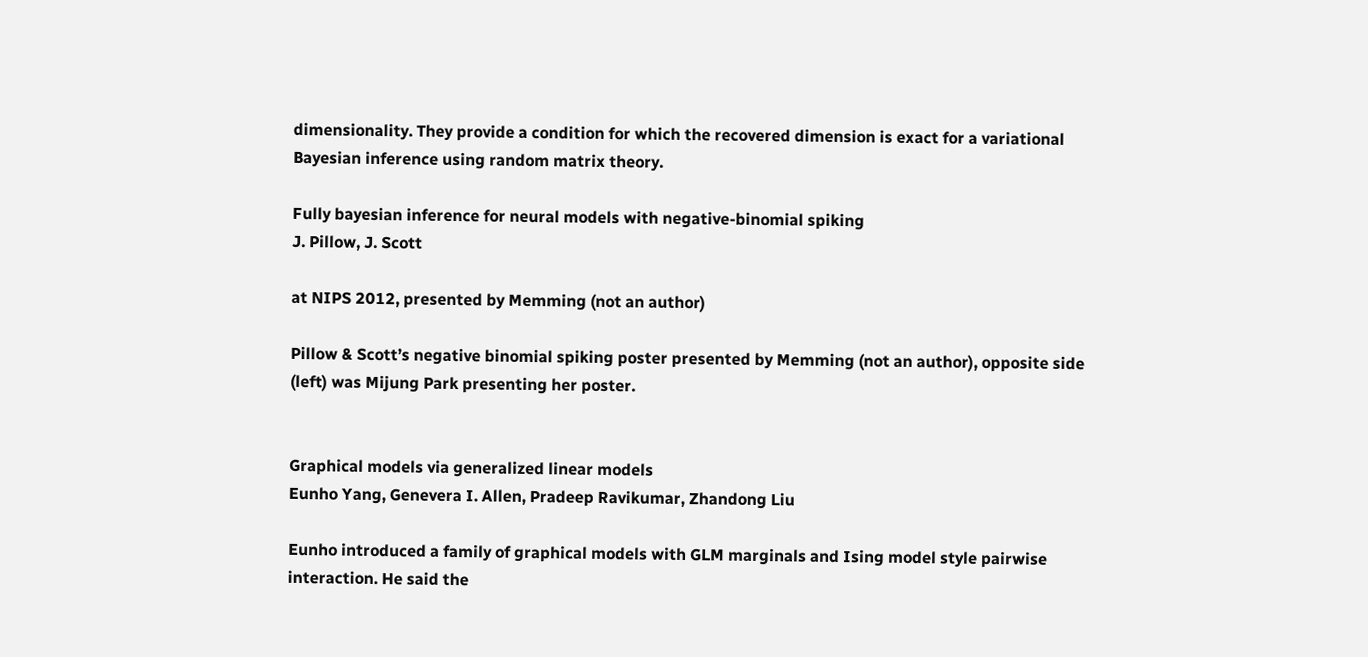dimensionality. They provide a condition for which the recovered dimension is exact for a variational Bayesian inference using random matrix theory.

Fully bayesian inference for neural models with negative-binomial spiking
J. Pillow, J. Scott

at NIPS 2012, presented by Memming (not an author)

Pillow & Scott’s negative binomial spiking poster presented by Memming (not an author), opposite side (left) was Mijung Park presenting her poster.


Graphical models via generalized linear models
Eunho Yang, Genevera I. Allen, Pradeep Ravikumar, Zhandong Liu

Eunho introduced a family of graphical models with GLM marginals and Ising model style pairwise interaction. He said the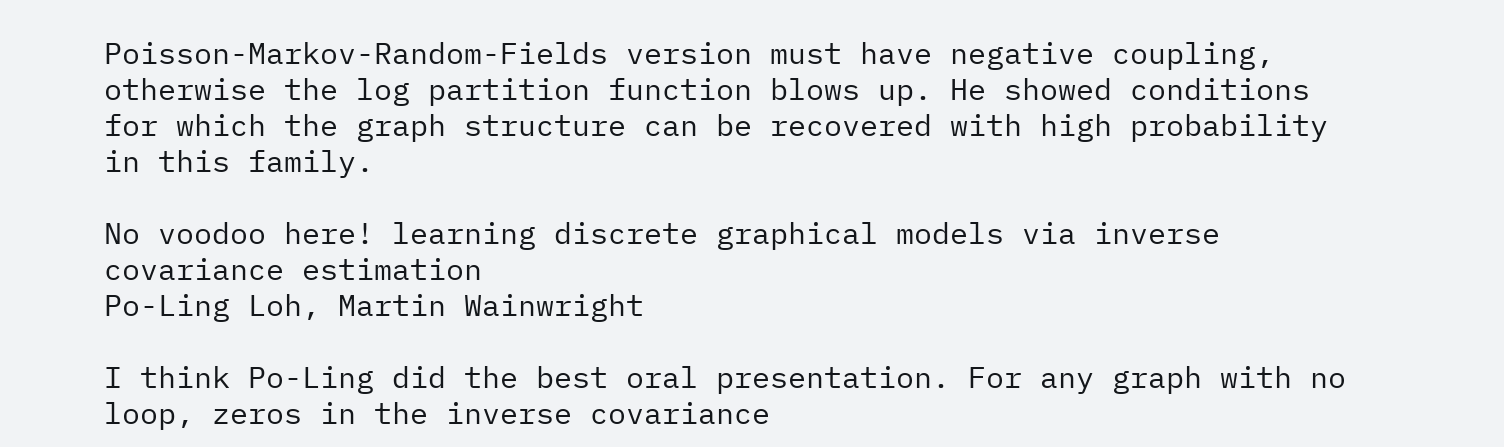Poisson-Markov-Random-Fields version must have negative coupling, otherwise the log partition function blows up. He showed conditions for which the graph structure can be recovered with high probability in this family.

No voodoo here! learning discrete graphical models via inverse covariance estimation
Po-Ling Loh, Martin Wainwright

I think Po-Ling did the best oral presentation. For any graph with no loop, zeros in the inverse covariance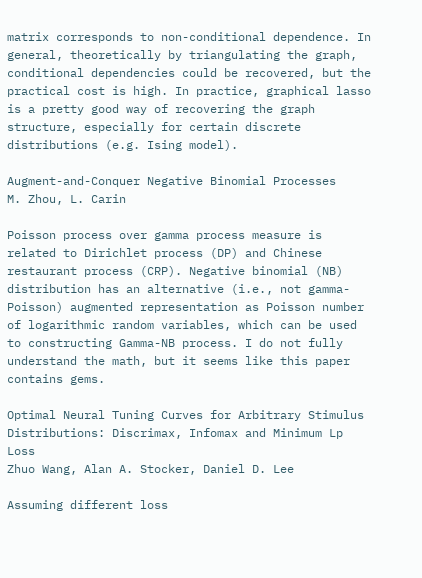matrix corresponds to non-conditional dependence. In general, theoretically by triangulating the graph, conditional dependencies could be recovered, but the practical cost is high. In practice, graphical lasso is a pretty good way of recovering the graph structure, especially for certain discrete distributions (e.g. Ising model).

Augment-and-Conquer Negative Binomial Processes
M. Zhou, L. Carin

Poisson process over gamma process measure is related to Dirichlet process (DP) and Chinese restaurant process (CRP). Negative binomial (NB) distribution has an alternative (i.e., not gamma-Poisson) augmented representation as Poisson number of logarithmic random variables, which can be used to constructing Gamma-NB process. I do not fully understand the math, but it seems like this paper contains gems.

Optimal Neural Tuning Curves for Arbitrary Stimulus Distributions: Discrimax, Infomax and Minimum Lp Loss
Zhuo Wang, Alan A. Stocker, Daniel D. Lee

Assuming different loss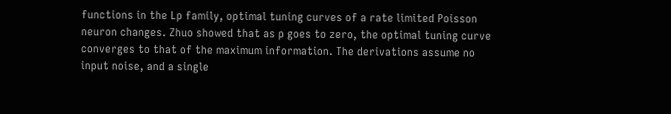functions in the Lp family, optimal tuning curves of a rate limited Poisson neuron changes. Zhuo showed that as p goes to zero, the optimal tuning curve converges to that of the maximum information. The derivations assume no input noise, and a single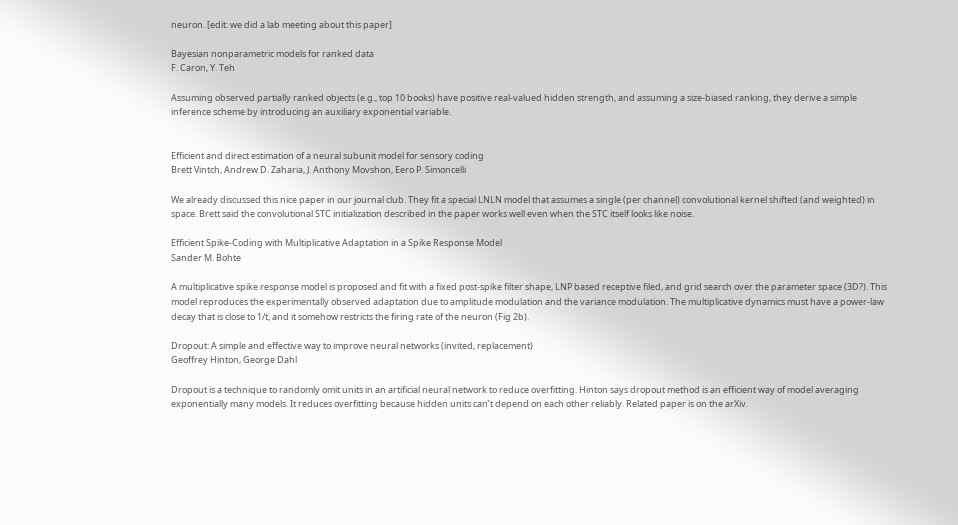neuron. [edit: we did a lab meeting about this paper]

Bayesian nonparametric models for ranked data
F. Caron, Y. Teh

Assuming observed partially ranked objects (e.g., top 10 books) have positive real-valued hidden strength, and assuming a size-biased ranking, they derive a simple inference scheme by introducing an auxiliary exponential variable.


Efficient and direct estimation of a neural subunit model for sensory coding
Brett Vintch, Andrew D. Zaharia, J. Anthony Movshon, Eero P. Simoncelli

We already discussed this nice paper in our journal club. They fit a special LNLN model that assumes a single (per channel) convolutional kernel shifted (and weighted) in space. Brett said the convolutional STC initialization described in the paper works well even when the STC itself looks like noise.

Efficient Spike-Coding with Multiplicative Adaptation in a Spike Response Model
Sander M. Bohte

A multiplicative spike response model is proposed and fit with a fixed post-spike filter shape, LNP based receptive filed, and grid search over the parameter space (3D?). This model reproduces the experimentally observed adaptation due to amplitude modulation and the variance modulation. The multiplicative dynamics must have a power-law decay that is close to 1/t, and it somehow restricts the firing rate of the neuron (Fig 2b).

Dropout: A simple and effective way to improve neural networks (invited, replacement)
Geoffrey Hinton, George Dahl

Dropout is a technique to randomly omit units in an artificial neural network to reduce overfitting. Hinton says dropout method is an efficient way of model averaging exponentially many models. It reduces overfitting because hidden units can’t depend on each other reliably. Related paper is on the arXiv.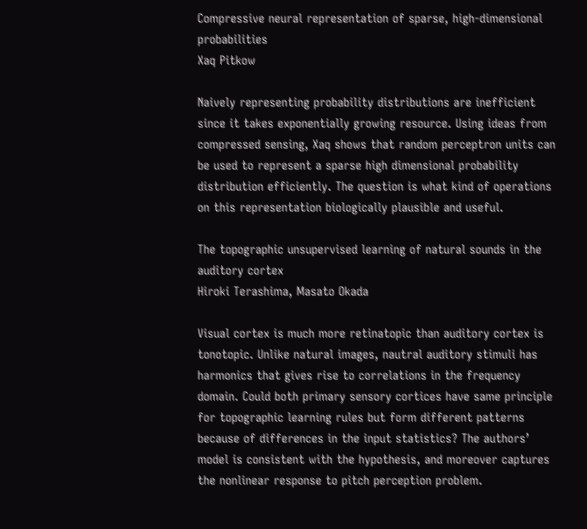Compressive neural representation of sparse, high-dimensional probabilities
Xaq Pitkow

Naively representing probability distributions are inefficient since it takes exponentially growing resource. Using ideas from compressed sensing, Xaq shows that random perceptron units can be used to represent a sparse high dimensional probability distribution efficiently. The question is what kind of operations on this representation biologically plausible and useful.

The topographic unsupervised learning of natural sounds in the auditory cortex
Hiroki Terashima, Masato Okada

Visual cortex is much more retinatopic than auditory cortex is tonotopic. Unlike natural images, nautral auditory stimuli has harmonics that gives rise to correlations in the frequency domain. Could both primary sensory cortices have same principle for topographic learning rules but form different patterns because of differences in the input statistics? The authors’ model is consistent with the hypothesis, and moreover captures the nonlinear response to pitch perception problem.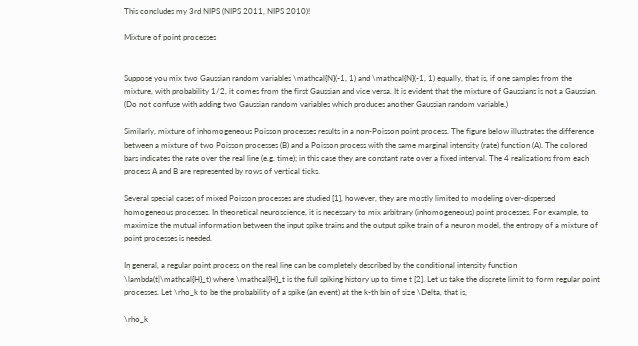This concludes my 3rd NIPS (NIPS 2011, NIPS 2010)!

Mixture of point processes


Suppose you mix two Gaussian random variables \mathcal{N}(-1, 1) and \mathcal{N}(-1, 1) equally, that is, if one samples from the mixture, with probability 1/2, it comes from the first Gaussian and vice versa. It is evident that the mixture of Gaussians is not a Gaussian. (Do not confuse with adding two Gaussian random variables which produces another Gaussian random variable.)

Similarly, mixture of inhomogeneous Poisson processes results in a non-Poisson point process. The figure below illustrates the difference between a mixture of two Poisson processes (B) and a Poisson process with the same marginal intensity (rate) function (A). The colored bars indicates the rate over the real line (e.g. time); in this case they are constant rate over a fixed interval. The 4 realizations from each process A and B are represented by rows of vertical ticks.

Several special cases of mixed Poisson processes are studied [1], however, they are mostly limited to modeling over-dispersed homogeneous processes. In theoretical neuroscience, it is necessary to mix arbitrary (inhomogeneous) point processes. For example, to maximize the mutual information between the input spike trains and the output spike train of a neuron model, the entropy of a mixture of point processes is needed.

In general, a regular point process on the real line can be completely described by the conditional intensity function \lambda(t|\mathcal{H}_t) where \mathcal{H}_t is the full spiking history up to time t [2]. Let us take the discrete limit to form regular point processes. Let \rho_k to be the probability of a spike (an event) at the k-th bin of size \Delta, that is,

\rho_k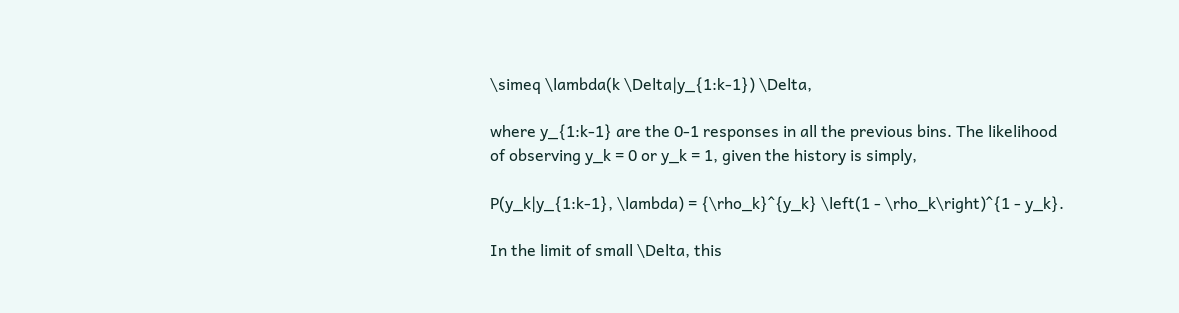\simeq \lambda(k \Delta|y_{1:k-1}) \Delta,

where y_{1:k-1} are the 0-1 responses in all the previous bins. The likelihood of observing y_k = 0 or y_k = 1, given the history is simply,

P(y_k|y_{1:k-1}, \lambda) = {\rho_k}^{y_k} \left(1 - \rho_k\right)^{1 - y_k}.

In the limit of small \Delta, this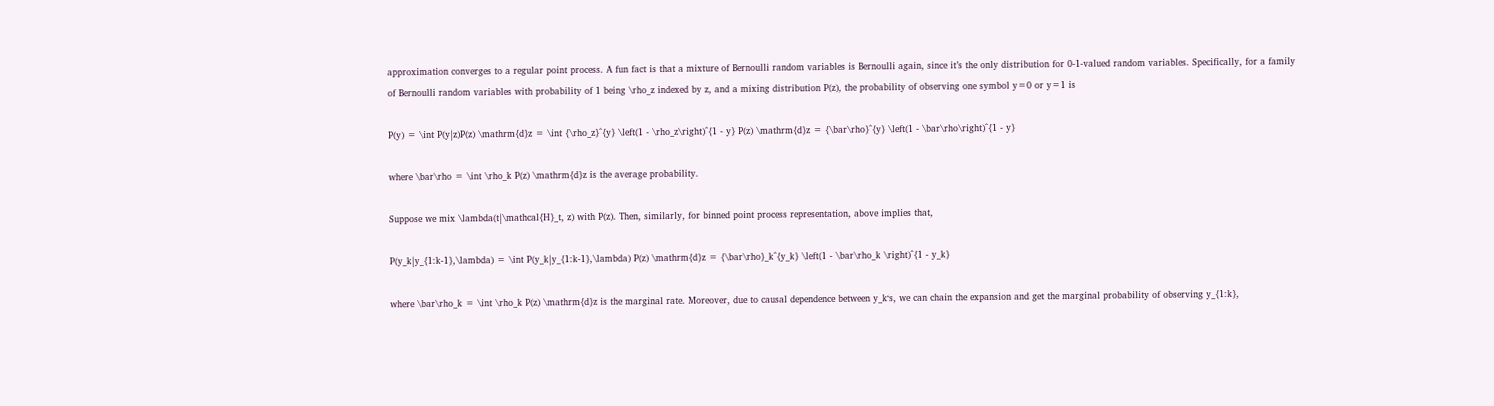approximation converges to a regular point process. A fun fact is that a mixture of Bernoulli random variables is Bernoulli again, since it’s the only distribution for 0-1-valued random variables. Specifically, for a family of Bernoulli random variables with probability of 1 being \rho_z indexed by z, and a mixing distribution P(z), the probability of observing one symbol y=0 or y=1 is

P(y) = \int P(y|z)P(z) \mathrm{d}z = \int {\rho_z}^{y} \left(1 - \rho_z\right)^{1 - y} P(z) \mathrm{d}z = {\bar\rho}^{y} \left(1 - \bar\rho\right)^{1 - y}

where \bar\rho = \int \rho_k P(z) \mathrm{d}z is the average probability.

Suppose we mix \lambda(t|\mathcal{H}_t, z) with P(z). Then, similarly, for binned point process representation, above implies that,

P(y_k|y_{1:k-1},\lambda) = \int P(y_k|y_{1:k-1},\lambda) P(z) \mathrm{d}z = {\bar\rho}_k^{y_k} \left(1 - \bar\rho_k \right)^{1 - y_k}

where \bar\rho_k = \int \rho_k P(z) \mathrm{d}z is the marginal rate. Moreover, due to causal dependence between y_k‘s, we can chain the expansion and get the marginal probability of observing y_{1:k},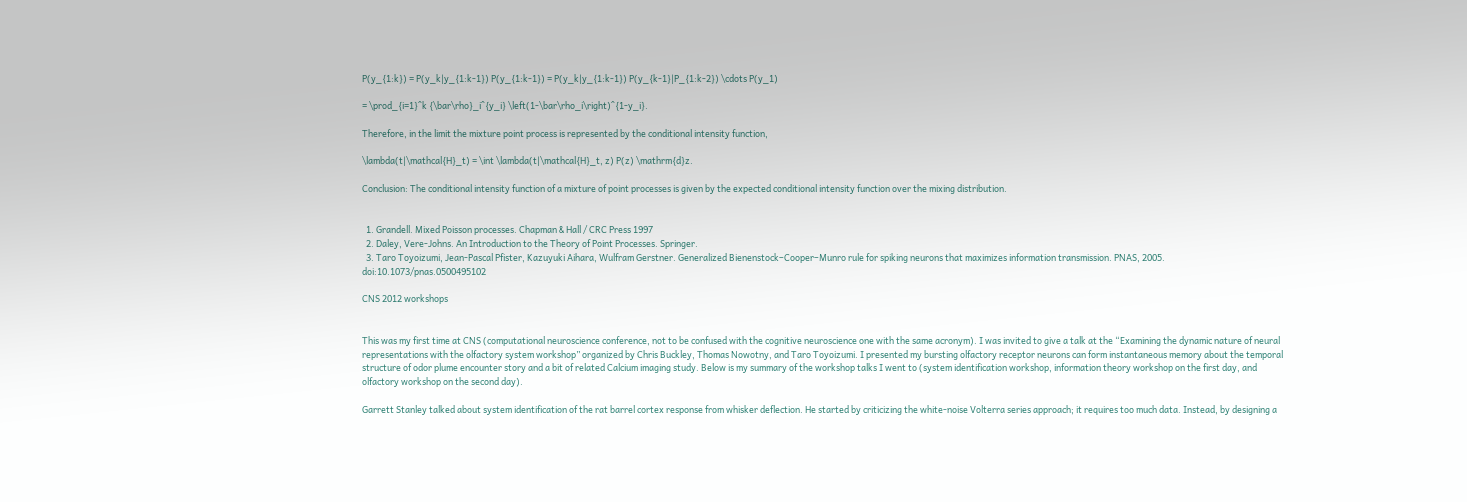P(y_{1:k}) = P(y_k|y_{1:k-1}) P(y_{1:k-1}) = P(y_k|y_{1:k-1}) P(y_{k-1}|P_{1:k-2}) \cdots P(y_1)

= \prod_{i=1}^k {\bar\rho}_i^{y_i} \left(1-\bar\rho_i\right)^{1-y_i}.

Therefore, in the limit the mixture point process is represented by the conditional intensity function,

\lambda(t|\mathcal{H}_t) = \int \lambda(t|\mathcal{H}_t, z) P(z) \mathrm{d}z.

Conclusion: The conditional intensity function of a mixture of point processes is given by the expected conditional intensity function over the mixing distribution.


  1. Grandell. Mixed Poisson processes. Chapman & Hall / CRC Press 1997
  2. Daley, Vere-Johns. An Introduction to the Theory of Point Processes. Springer.
  3. Taro Toyoizumi, Jean-Pascal Pfister, Kazuyuki Aihara, Wulfram Gerstner. Generalized Bienenstock–Cooper–Munro rule for spiking neurons that maximizes information transmission. PNAS, 2005. doi:10.1073/pnas.0500495102

CNS 2012 workshops


This was my first time at CNS (computational neuroscience conference, not to be confused with the cognitive neuroscience one with the same acronym). I was invited to give a talk at the “Examining the dynamic nature of neural representations with the olfactory system workshop” organized by Chris Buckley, Thomas Nowotny, and Taro Toyoizumi. I presented my bursting olfactory receptor neurons can form instantaneous memory about the temporal structure of odor plume encounter story and a bit of related Calcium imaging study. Below is my summary of the workshop talks I went to (system identification workshop, information theory workshop on the first day, and olfactory workshop on the second day).

Garrett Stanley talked about system identification of the rat barrel cortex response from whisker deflection. He started by criticizing the white-noise Volterra series approach; it requires too much data. Instead, by designing a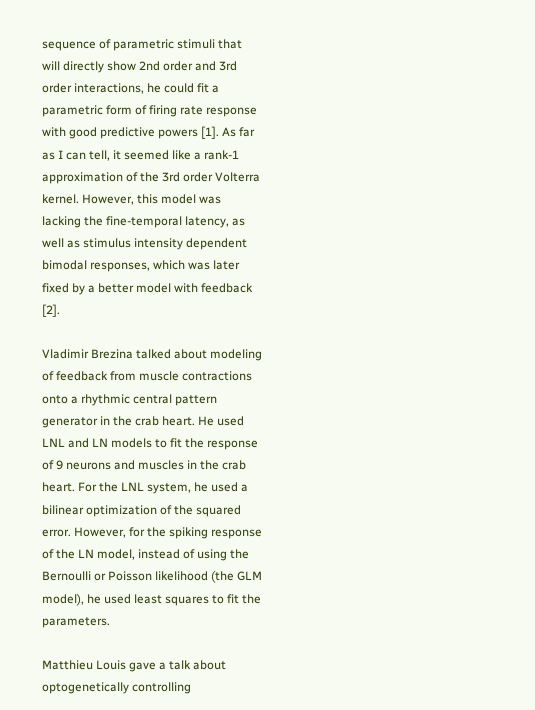sequence of parametric stimuli that will directly show 2nd order and 3rd order interactions, he could fit a parametric form of firing rate response with good predictive powers [1]. As far as I can tell, it seemed like a rank-1 approximation of the 3rd order Volterra kernel. However, this model was lacking the fine-temporal latency, as well as stimulus intensity dependent bimodal responses, which was later fixed by a better model with feedback [2].

Vladimir Brezina talked about modeling of feedback from muscle contractions onto a rhythmic central pattern generator in the crab heart. He used LNL and LN models to fit the response of 9 neurons and muscles in the crab heart. For the LNL system, he used a bilinear optimization of the squared error. However, for the spiking response of the LN model, instead of using the Bernoulli or Poisson likelihood (the GLM model), he used least squares to fit the parameters.

Matthieu Louis gave a talk about optogenetically controlling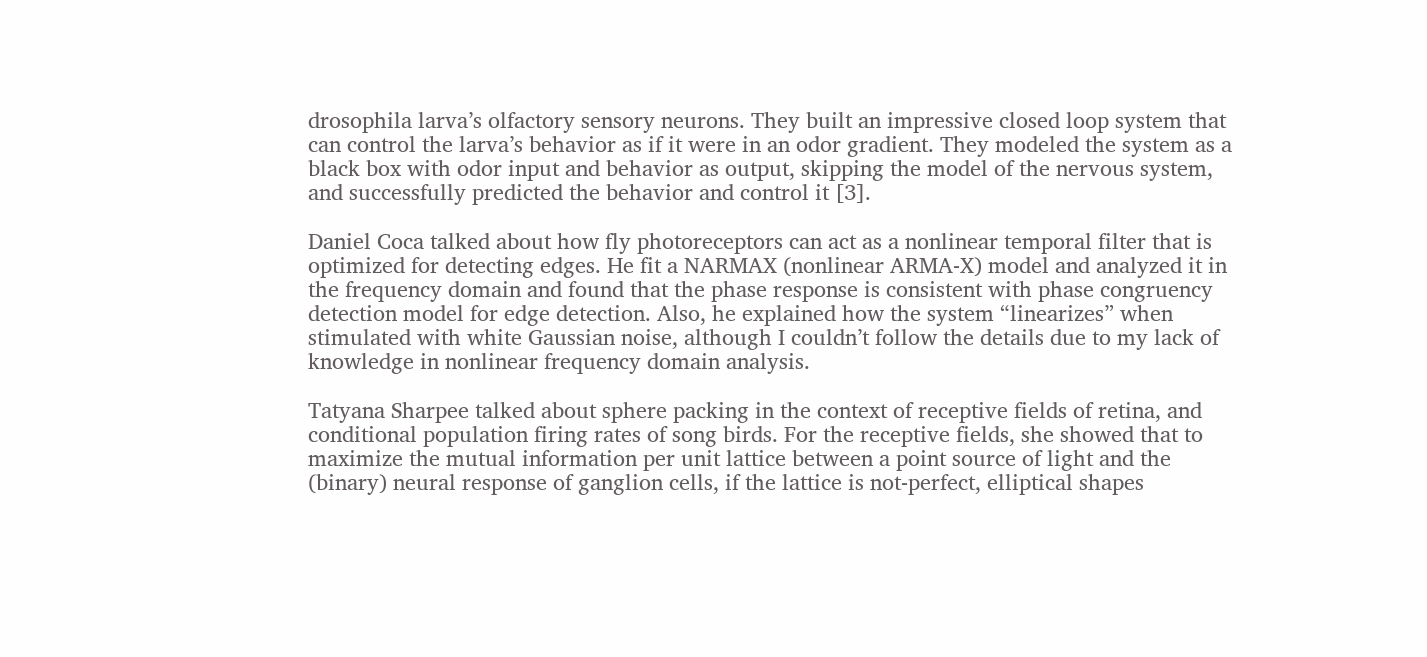drosophila larva’s olfactory sensory neurons. They built an impressive closed loop system that can control the larva’s behavior as if it were in an odor gradient. They modeled the system as a black box with odor input and behavior as output, skipping the model of the nervous system, and successfully predicted the behavior and control it [3].

Daniel Coca talked about how fly photoreceptors can act as a nonlinear temporal filter that is optimized for detecting edges. He fit a NARMAX (nonlinear ARMA-X) model and analyzed it in the frequency domain and found that the phase response is consistent with phase congruency detection model for edge detection. Also, he explained how the system “linearizes” when stimulated with white Gaussian noise, although I couldn’t follow the details due to my lack of knowledge in nonlinear frequency domain analysis.

Tatyana Sharpee talked about sphere packing in the context of receptive fields of retina, and conditional population firing rates of song birds. For the receptive fields, she showed that to maximize the mutual information per unit lattice between a point source of light and the (binary) neural response of ganglion cells, if the lattice is not-perfect, elliptical shapes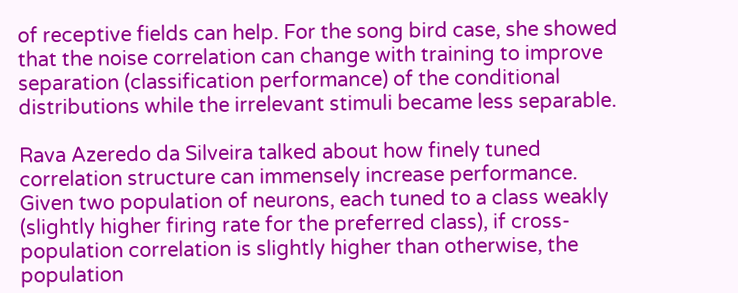of receptive fields can help. For the song bird case, she showed that the noise correlation can change with training to improve separation (classification performance) of the conditional distributions while the irrelevant stimuli became less separable.

Rava Azeredo da Silveira talked about how finely tuned correlation structure can immensely increase performance. Given two population of neurons, each tuned to a class weakly (slightly higher firing rate for the preferred class), if cross-population correlation is slightly higher than otherwise, the population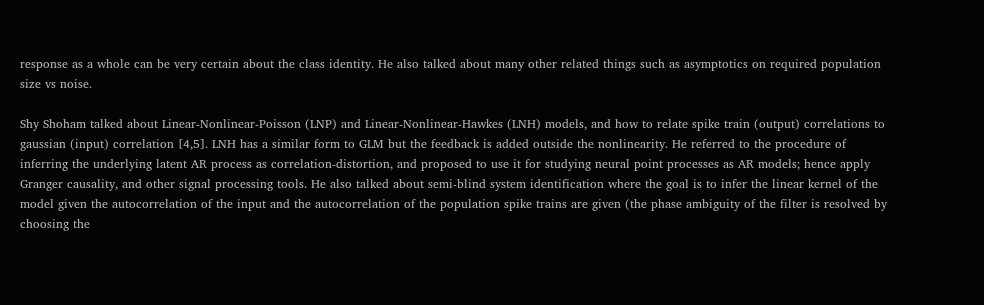response as a whole can be very certain about the class identity. He also talked about many other related things such as asymptotics on required population size vs noise.

Shy Shoham talked about Linear-Nonlinear-Poisson (LNP) and Linear-Nonlinear-Hawkes (LNH) models, and how to relate spike train (output) correlations to gaussian (input) correlation [4,5]. LNH has a similar form to GLM but the feedback is added outside the nonlinearity. He referred to the procedure of inferring the underlying latent AR process as correlation-distortion, and proposed to use it for studying neural point processes as AR models; hence apply Granger causality, and other signal processing tools. He also talked about semi-blind system identification where the goal is to infer the linear kernel of the model given the autocorrelation of the input and the autocorrelation of the population spike trains are given (the phase ambiguity of the filter is resolved by choosing the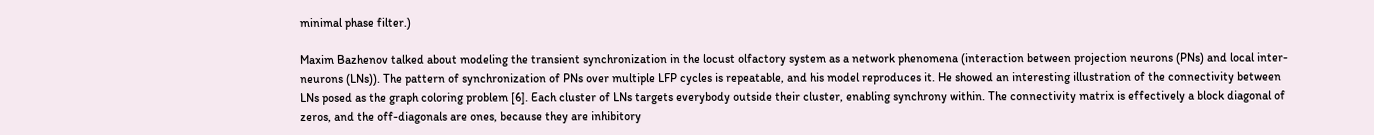minimal phase filter.)

Maxim Bazhenov talked about modeling the transient synchronization in the locust olfactory system as a network phenomena (interaction between projection neurons (PNs) and local inter-neurons (LNs)). The pattern of synchronization of PNs over multiple LFP cycles is repeatable, and his model reproduces it. He showed an interesting illustration of the connectivity between LNs posed as the graph coloring problem [6]. Each cluster of LNs targets everybody outside their cluster, enabling synchrony within. The connectivity matrix is effectively a block diagonal of zeros, and the off-diagonals are ones, because they are inhibitory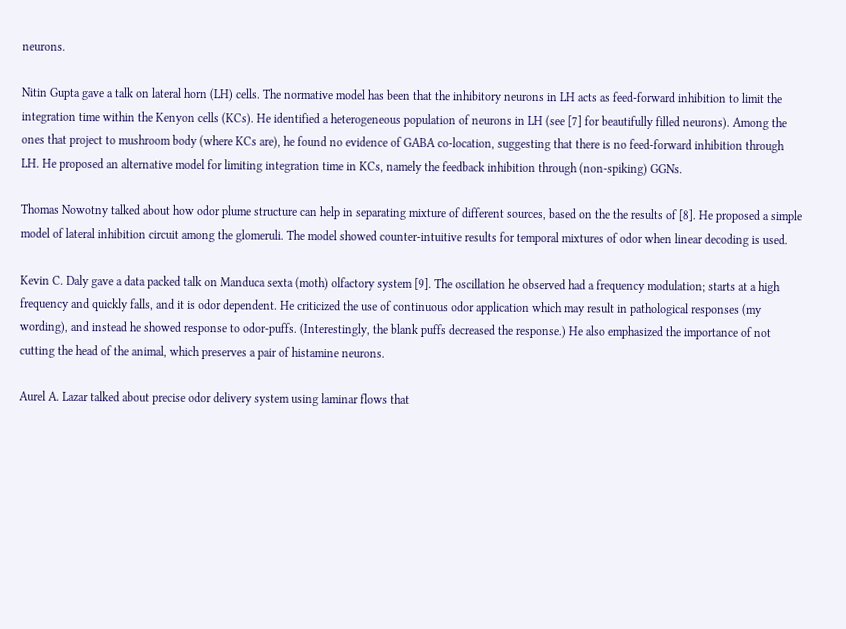neurons.

Nitin Gupta gave a talk on lateral horn (LH) cells. The normative model has been that the inhibitory neurons in LH acts as feed-forward inhibition to limit the integration time within the Kenyon cells (KCs). He identified a heterogeneous population of neurons in LH (see [7] for beautifully filled neurons). Among the ones that project to mushroom body (where KCs are), he found no evidence of GABA co-location, suggesting that there is no feed-forward inhibition through LH. He proposed an alternative model for limiting integration time in KCs, namely the feedback inhibition through (non-spiking) GGNs.

Thomas Nowotny talked about how odor plume structure can help in separating mixture of different sources, based on the the results of [8]. He proposed a simple model of lateral inhibition circuit among the glomeruli. The model showed counter-intuitive results for temporal mixtures of odor when linear decoding is used.

Kevin C. Daly gave a data packed talk on Manduca sexta (moth) olfactory system [9]. The oscillation he observed had a frequency modulation; starts at a high frequency and quickly falls, and it is odor dependent. He criticized the use of continuous odor application which may result in pathological responses (my wording), and instead he showed response to odor-puffs. (Interestingly, the blank puffs decreased the response.) He also emphasized the importance of not cutting the head of the animal, which preserves a pair of histamine neurons.

Aurel A. Lazar talked about precise odor delivery system using laminar flows that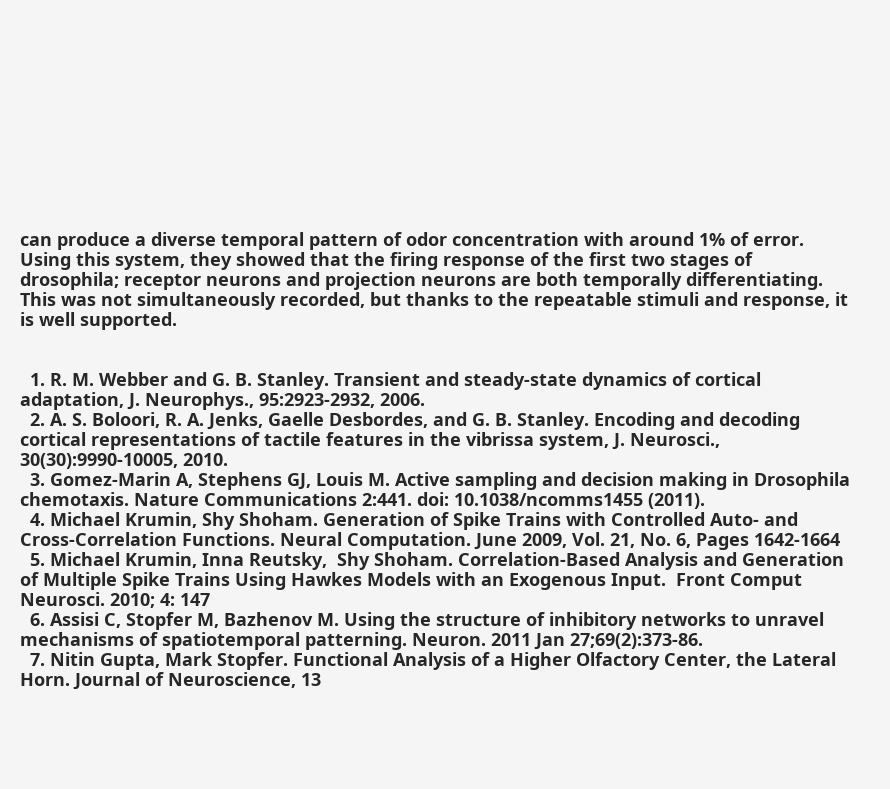can produce a diverse temporal pattern of odor concentration with around 1% of error. Using this system, they showed that the firing response of the first two stages of drosophila; receptor neurons and projection neurons are both temporally differentiating. This was not simultaneously recorded, but thanks to the repeatable stimuli and response, it is well supported.


  1. R. M. Webber and G. B. Stanley. Transient and steady-state dynamics of cortical adaptation, J. Neurophys., 95:2923-2932, 2006.
  2. A. S. Boloori, R. A. Jenks, Gaelle Desbordes, and G. B. Stanley. Encoding and decoding cortical representations of tactile features in the vibrissa system, J. Neurosci., 30(30):9990-10005, 2010.
  3. Gomez-Marin A, Stephens GJ, Louis M. Active sampling and decision making in Drosophila chemotaxis. Nature Communications 2:441. doi: 10.1038/ncomms1455 (2011).
  4. Michael Krumin, Shy Shoham. Generation of Spike Trains with Controlled Auto- and Cross-Correlation Functions. Neural Computation. June 2009, Vol. 21, No. 6, Pages 1642-1664
  5. Michael Krumin, Inna Reutsky,  Shy Shoham. Correlation-Based Analysis and Generation of Multiple Spike Trains Using Hawkes Models with an Exogenous Input.  Front Comput Neurosci. 2010; 4: 147
  6. Assisi C, Stopfer M, Bazhenov M. Using the structure of inhibitory networks to unravel mechanisms of spatiotemporal patterning. Neuron. 2011 Jan 27;69(2):373-86.
  7. Nitin Gupta, Mark Stopfer. Functional Analysis of a Higher Olfactory Center, the Lateral Horn. Journal of Neuroscience, 13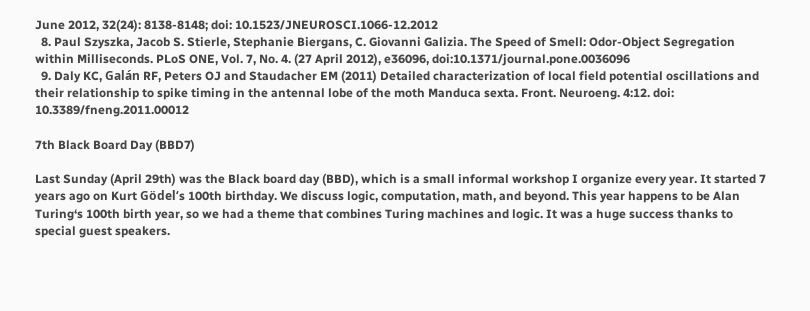June 2012, 32(24): 8138-8148; doi: 10.1523/JNEUROSCI.1066-12.2012
  8. Paul Szyszka, Jacob S. Stierle, Stephanie Biergans, C. Giovanni Galizia. The Speed of Smell: Odor-Object Segregation within Milliseconds. PLoS ONE, Vol. 7, No. 4. (27 April 2012), e36096, doi:10.1371/journal.pone.0036096
  9. Daly KC, Galán RF, Peters OJ and Staudacher EM (2011) Detailed characterization of local field potential oscillations and their relationship to spike timing in the antennal lobe of the moth Manduca sexta. Front. Neuroeng. 4:12. doi: 10.3389/fneng.2011.00012

7th Black Board Day (BBD7)

Last Sunday (April 29th) was the Black board day (BBD), which is a small informal workshop I organize every year. It started 7 years ago on Kurt Gödel‘s 100th birthday. We discuss logic, computation, math, and beyond. This year happens to be Alan Turing‘s 100th birth year, so we had a theme that combines Turing machines and logic. It was a huge success thanks to special guest speakers.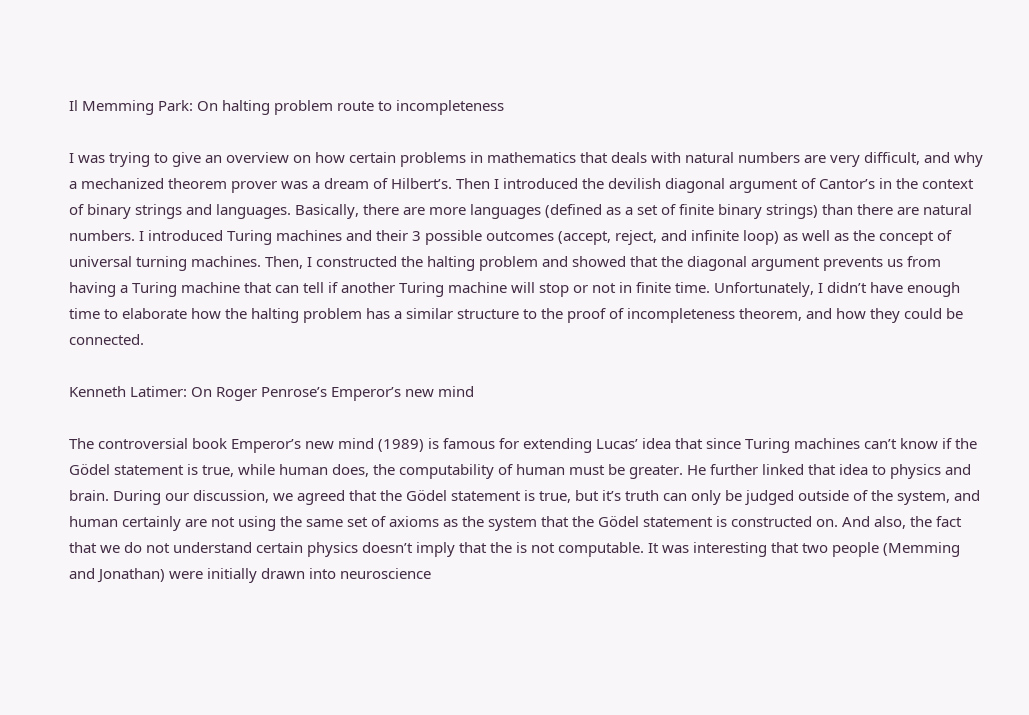Il Memming Park: On halting problem route to incompleteness

I was trying to give an overview on how certain problems in mathematics that deals with natural numbers are very difficult, and why a mechanized theorem prover was a dream of Hilbert’s. Then I introduced the devilish diagonal argument of Cantor’s in the context of binary strings and languages. Basically, there are more languages (defined as a set of finite binary strings) than there are natural numbers. I introduced Turing machines and their 3 possible outcomes (accept, reject, and infinite loop) as well as the concept of universal turning machines. Then, I constructed the halting problem and showed that the diagonal argument prevents us from having a Turing machine that can tell if another Turing machine will stop or not in finite time. Unfortunately, I didn’t have enough time to elaborate how the halting problem has a similar structure to the proof of incompleteness theorem, and how they could be connected.

Kenneth Latimer: On Roger Penrose’s Emperor’s new mind

The controversial book Emperor’s new mind (1989) is famous for extending Lucas’ idea that since Turing machines can’t know if the Gödel statement is true, while human does, the computability of human must be greater. He further linked that idea to physics and brain. During our discussion, we agreed that the Gödel statement is true, but it’s truth can only be judged outside of the system, and human certainly are not using the same set of axioms as the system that the Gödel statement is constructed on. And also, the fact that we do not understand certain physics doesn’t imply that the is not computable. It was interesting that two people (Memming and Jonathan) were initially drawn into neuroscience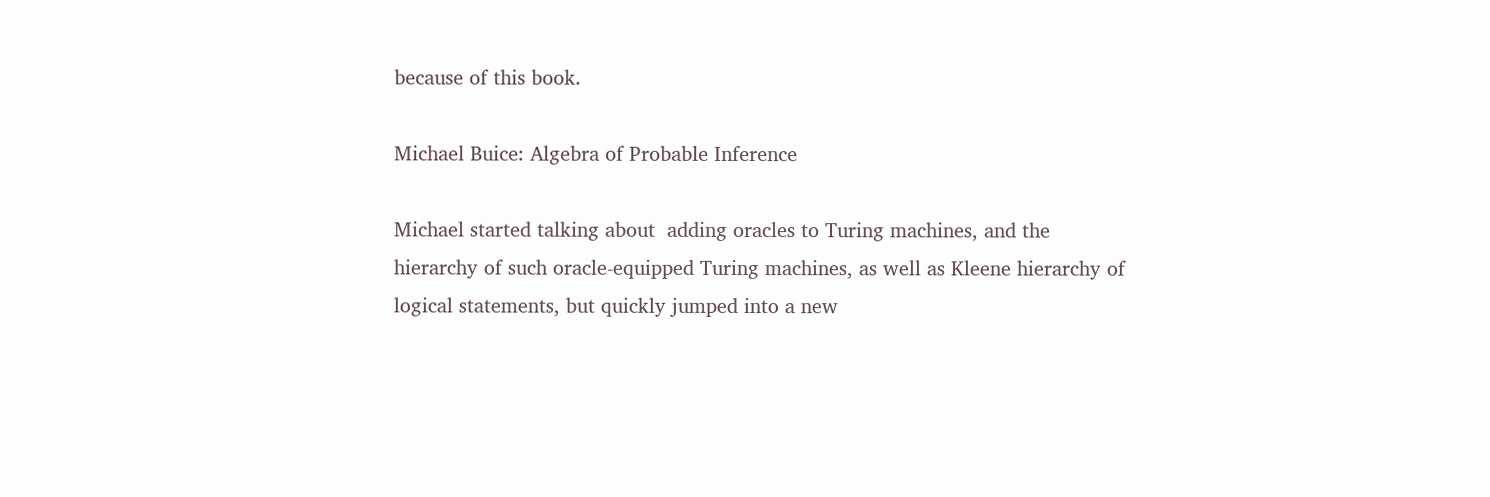because of this book.

Michael Buice: Algebra of Probable Inference

Michael started talking about  adding oracles to Turing machines, and the hierarchy of such oracle-equipped Turing machines, as well as Kleene hierarchy of logical statements, but quickly jumped into a new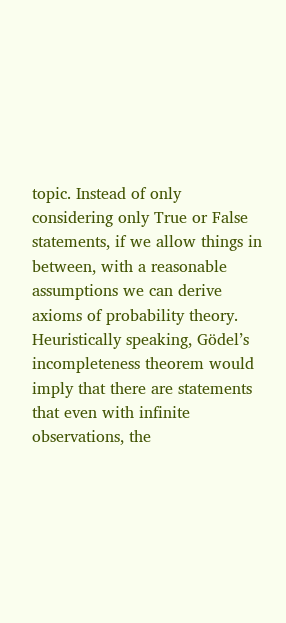topic. Instead of only considering only True or False statements, if we allow things in between, with a reasonable assumptions we can derive axioms of probability theory. Heuristically speaking, Gödel’s incompleteness theorem would imply that there are statements that even with infinite observations, the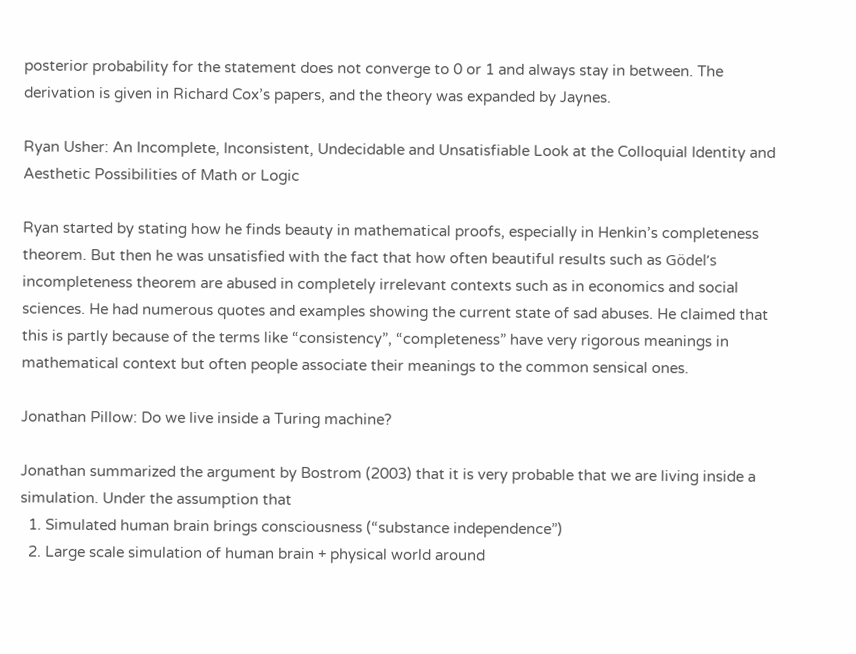posterior probability for the statement does not converge to 0 or 1 and always stay in between. The derivation is given in Richard Cox’s papers, and the theory was expanded by Jaynes.

Ryan Usher: An Incomplete, Inconsistent, Undecidable and Unsatisfiable Look at the Colloquial Identity and Aesthetic Possibilities of Math or Logic

Ryan started by stating how he finds beauty in mathematical proofs, especially in Henkin’s completeness theorem. But then he was unsatisfied with the fact that how often beautiful results such as Gödel’s incompleteness theorem are abused in completely irrelevant contexts such as in economics and social sciences. He had numerous quotes and examples showing the current state of sad abuses. He claimed that this is partly because of the terms like “consistency”, “completeness” have very rigorous meanings in mathematical context but often people associate their meanings to the common sensical ones.

Jonathan Pillow: Do we live inside a Turing machine?

Jonathan summarized the argument by Bostrom (2003) that it is very probable that we are living inside a simulation. Under the assumption that
  1. Simulated human brain brings consciousness (“substance independence”)
  2. Large scale simulation of human brain + physical world around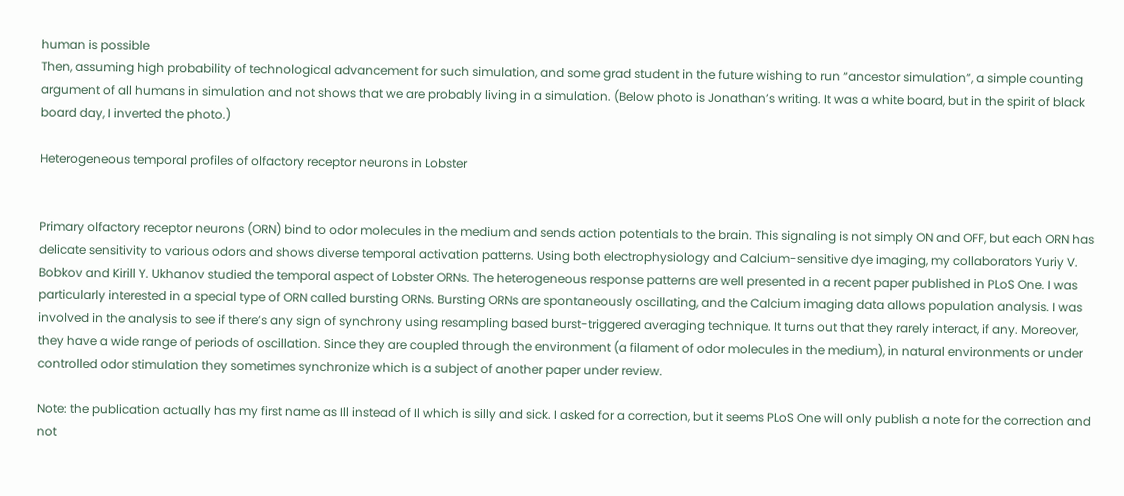human is possible
Then, assuming high probability of technological advancement for such simulation, and some grad student in the future wishing to run “ancestor simulation”, a simple counting argument of all humans in simulation and not shows that we are probably living in a simulation. (Below photo is Jonathan’s writing. It was a white board, but in the spirit of black board day, I inverted the photo.)

Heterogeneous temporal profiles of olfactory receptor neurons in Lobster


Primary olfactory receptor neurons (ORN) bind to odor molecules in the medium and sends action potentials to the brain. This signaling is not simply ON and OFF, but each ORN has delicate sensitivity to various odors and shows diverse temporal activation patterns. Using both electrophysiology and Calcium-sensitive dye imaging, my collaborators Yuriy V. Bobkov and Kirill Y. Ukhanov studied the temporal aspect of Lobster ORNs. The heterogeneous response patterns are well presented in a recent paper published in PLoS One. I was particularly interested in a special type of ORN called bursting ORNs. Bursting ORNs are spontaneously oscillating, and the Calcium imaging data allows population analysis. I was involved in the analysis to see if there’s any sign of synchrony using resampling based burst-triggered averaging technique. It turns out that they rarely interact, if any. Moreover, they have a wide range of periods of oscillation. Since they are coupled through the environment (a filament of odor molecules in the medium), in natural environments or under controlled odor stimulation they sometimes synchronize which is a subject of another paper under review.

Note: the publication actually has my first name as Ill instead of Il which is silly and sick. I asked for a correction, but it seems PLoS One will only publish a note for the correction and not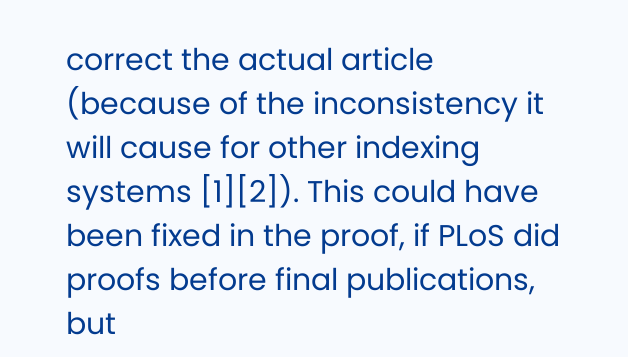correct the actual article (because of the inconsistency it will cause for other indexing systems [1][2]). This could have been fixed in the proof, if PLoS did proofs before final publications, but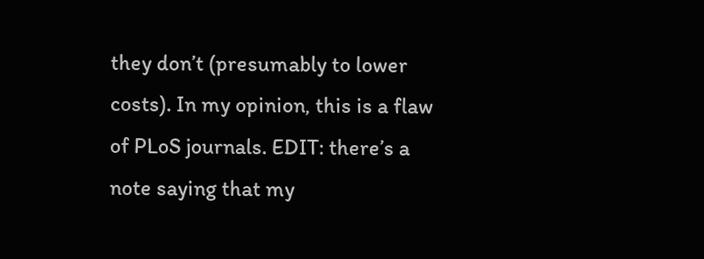they don’t (presumably to lower costs). In my opinion, this is a flaw of PLoS journals. EDIT: there’s a note saying that my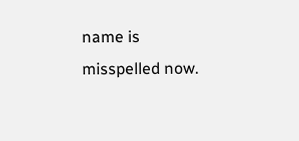name is misspelled now.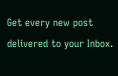Get every new post delivered to your Inbox.